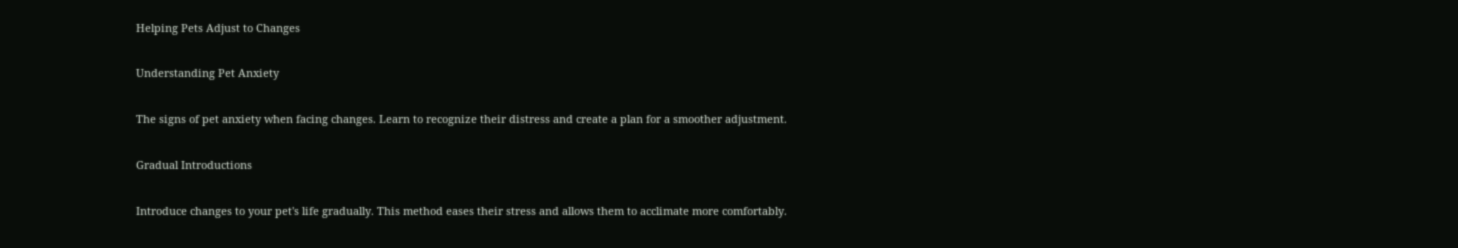Helping Pets Adjust to Changes

Understanding Pet Anxiety

The signs of pet anxiety when facing changes. Learn to recognize their distress and create a plan for a smoother adjustment.

Gradual Introductions

Introduce changes to your pet's life gradually. This method eases their stress and allows them to acclimate more comfortably.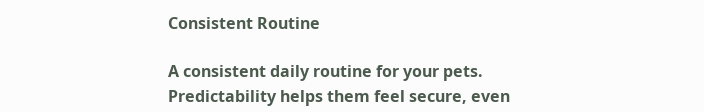Consistent Routine

A consistent daily routine for your pets. Predictability helps them feel secure, even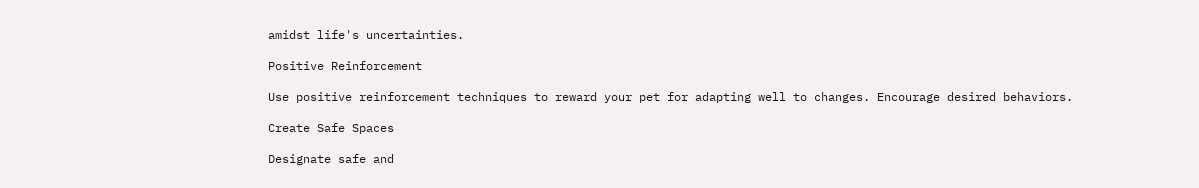amidst life's uncertainties.

Positive Reinforcement

Use positive reinforcement techniques to reward your pet for adapting well to changes. Encourage desired behaviors.

Create Safe Spaces

Designate safe and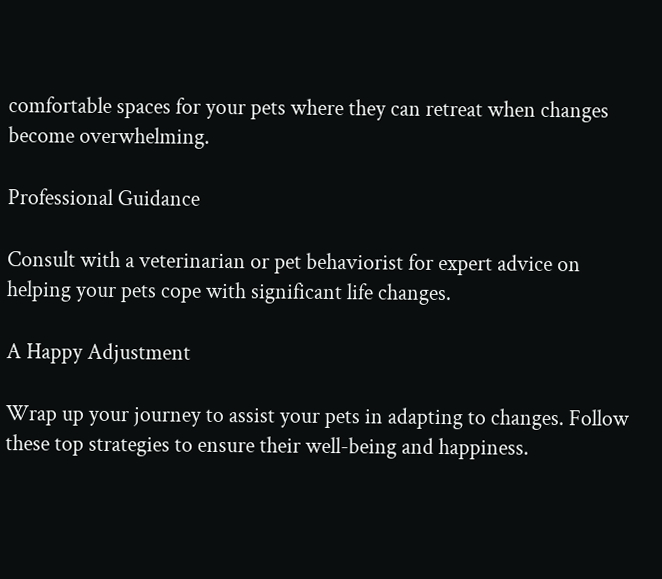comfortable spaces for your pets where they can retreat when changes become overwhelming.

Professional Guidance

Consult with a veterinarian or pet behaviorist for expert advice on helping your pets cope with significant life changes.

A Happy Adjustment

Wrap up your journey to assist your pets in adapting to changes. Follow these top strategies to ensure their well-being and happiness.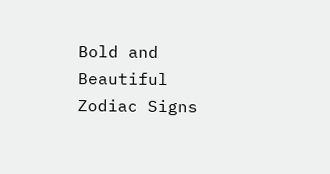Bold and Beautiful Zodiac Signs